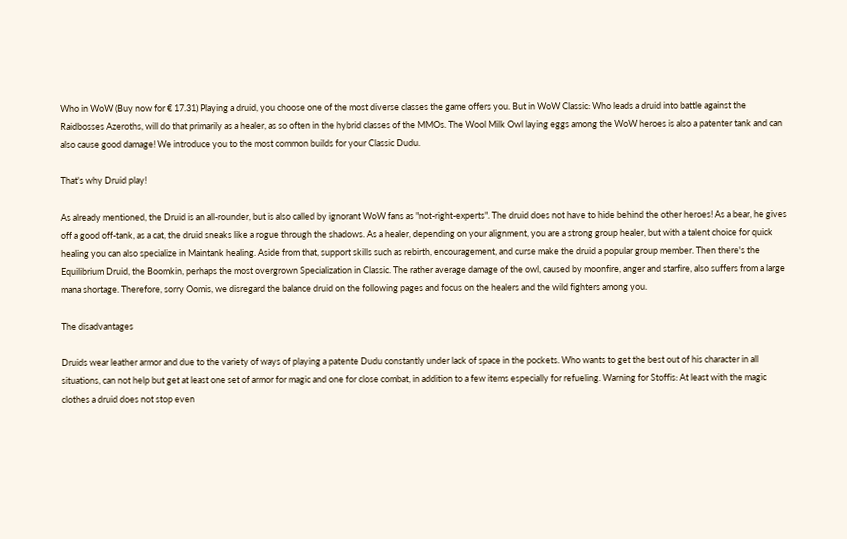Who in WoW (Buy now for € 17.31) Playing a druid, you choose one of the most diverse classes the game offers you. But in WoW Classic: Who leads a druid into battle against the Raidbosses Azeroths, will do that primarily as a healer, as so often in the hybrid classes of the MMOs. The Wool Milk Owl laying eggs among the WoW heroes is also a patenter tank and can also cause good damage! We introduce you to the most common builds for your Classic Dudu.

That's why Druid play!

As already mentioned, the Druid is an all-rounder, but is also called by ignorant WoW fans as "not-right-experts". The druid does not have to hide behind the other heroes! As a bear, he gives off a good off-tank, as a cat, the druid sneaks like a rogue through the shadows. As a healer, depending on your alignment, you are a strong group healer, but with a talent choice for quick healing you can also specialize in Maintank healing. Aside from that, support skills such as rebirth, encouragement, and curse make the druid a popular group member. Then there's the Equilibrium Druid, the Boomkin, perhaps the most overgrown Specialization in Classic. The rather average damage of the owl, caused by moonfire, anger and starfire, also suffers from a large mana shortage. Therefore, sorry Oomis, we disregard the balance druid on the following pages and focus on the healers and the wild fighters among you.

The disadvantages

Druids wear leather armor and due to the variety of ways of playing a patente Dudu constantly under lack of space in the pockets. Who wants to get the best out of his character in all situations, can not help but get at least one set of armor for magic and one for close combat, in addition to a few items especially for refueling. Warning for Stoffis: At least with the magic clothes a druid does not stop even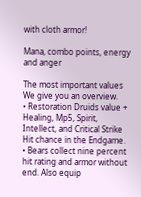with cloth armor!

Mana, combo points, energy and anger

The most important values
We give you an overview.
• Restoration Druids value + Healing, Mp5, Spirit, Intellect, and Critical Strike Hit chance in the Endgame.
• Bears collect nine percent hit rating and armor without end. Also equip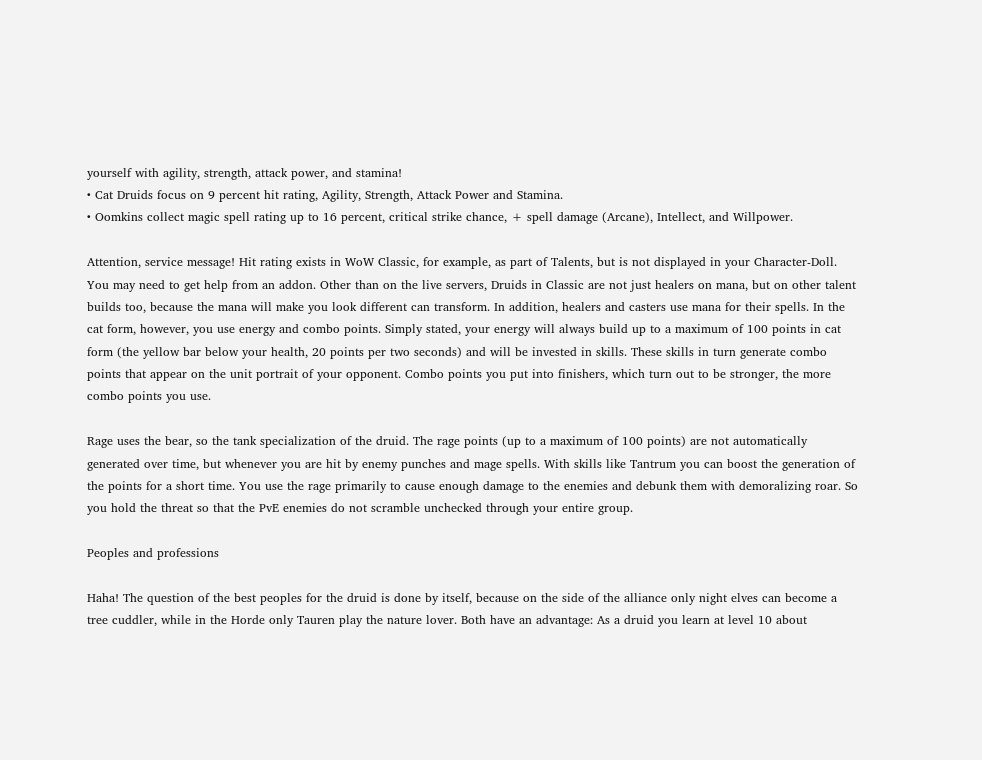yourself with agility, strength, attack power, and stamina!
• Cat Druids focus on 9 percent hit rating, Agility, Strength, Attack Power and Stamina.
• Oomkins collect magic spell rating up to 16 percent, critical strike chance, + spell damage (Arcane), Intellect, and Willpower.

Attention, service message! Hit rating exists in WoW Classic, for example, as part of Talents, but is not displayed in your Character-Doll. You may need to get help from an addon. Other than on the live servers, Druids in Classic are not just healers on mana, but on other talent builds too, because the mana will make you look different can transform. In addition, healers and casters use mana for their spells. In the cat form, however, you use energy and combo points. Simply stated, your energy will always build up to a maximum of 100 points in cat form (the yellow bar below your health, 20 points per two seconds) and will be invested in skills. These skills in turn generate combo points that appear on the unit portrait of your opponent. Combo points you put into finishers, which turn out to be stronger, the more combo points you use.

Rage uses the bear, so the tank specialization of the druid. The rage points (up to a maximum of 100 points) are not automatically generated over time, but whenever you are hit by enemy punches and mage spells. With skills like Tantrum you can boost the generation of the points for a short time. You use the rage primarily to cause enough damage to the enemies and debunk them with demoralizing roar. So you hold the threat so that the PvE enemies do not scramble unchecked through your entire group.

Peoples and professions

Haha! The question of the best peoples for the druid is done by itself, because on the side of the alliance only night elves can become a tree cuddler, while in the Horde only Tauren play the nature lover. Both have an advantage: As a druid you learn at level 10 about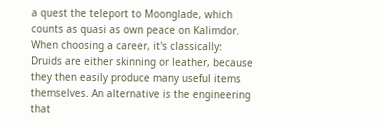a quest the teleport to Moonglade, which counts as quasi as own peace on Kalimdor. When choosing a career, it's classically: Druids are either skinning or leather, because they then easily produce many useful items themselves. An alternative is the engineering that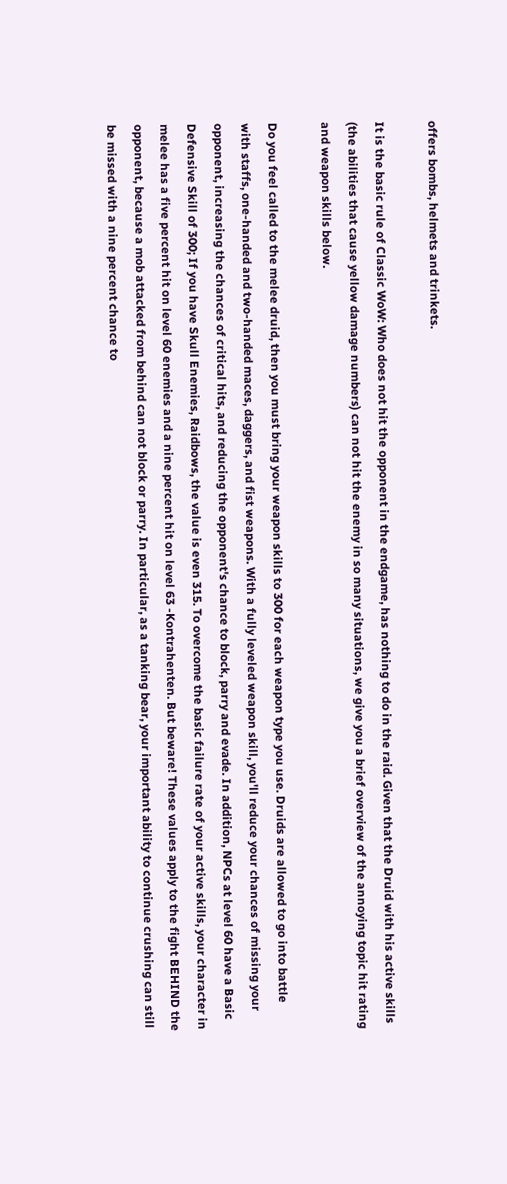offers bombs, helmets and trinkets.

It is the basic rule of Classic WoW: Who does not hit the opponent in the endgame, has nothing to do in the raid. Given that the Druid with his active skills (the abilities that cause yellow damage numbers) can not hit the enemy in so many situations, we give you a brief overview of the annoying topic hit rating and weapon skills below.

Do you feel called to the melee druid, then you must bring your weapon skills to 300 for each weapon type you use. Druids are allowed to go into battle with staffs, one-handed and two-handed maces, daggers, and fist weapons. With a fully leveled weapon skill, you'll reduce your chances of missing your opponent, increasing the chances of critical hits, and reducing the opponent's chance to block, parry and evade. In addition, NPCs at level 60 have a Basic Defensive Skill of 300; If you have Skull Enemies, Raidbows, the value is even 315. To overcome the basic failure rate of your active skills, your character in melee has a five percent hit on level 60 enemies and a nine percent hit on level 63 -Kontrahenten. But beware! These values apply to the fight BEHIND the opponent, because a mob attacked from behind can not block or parry. In particular, as a tanking bear, your important ability to continue crushing can still be missed with a nine percent chance to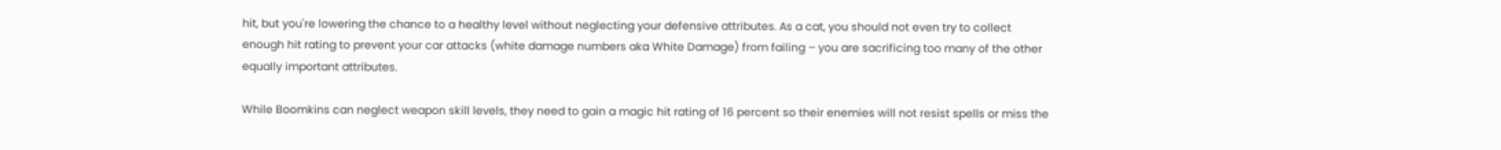hit, but you're lowering the chance to a healthy level without neglecting your defensive attributes. As a cat, you should not even try to collect enough hit rating to prevent your car attacks (white damage numbers aka White Damage) from failing – you are sacrificing too many of the other equally important attributes.

While Boomkins can neglect weapon skill levels, they need to gain a magic hit rating of 16 percent so their enemies will not resist spells or miss the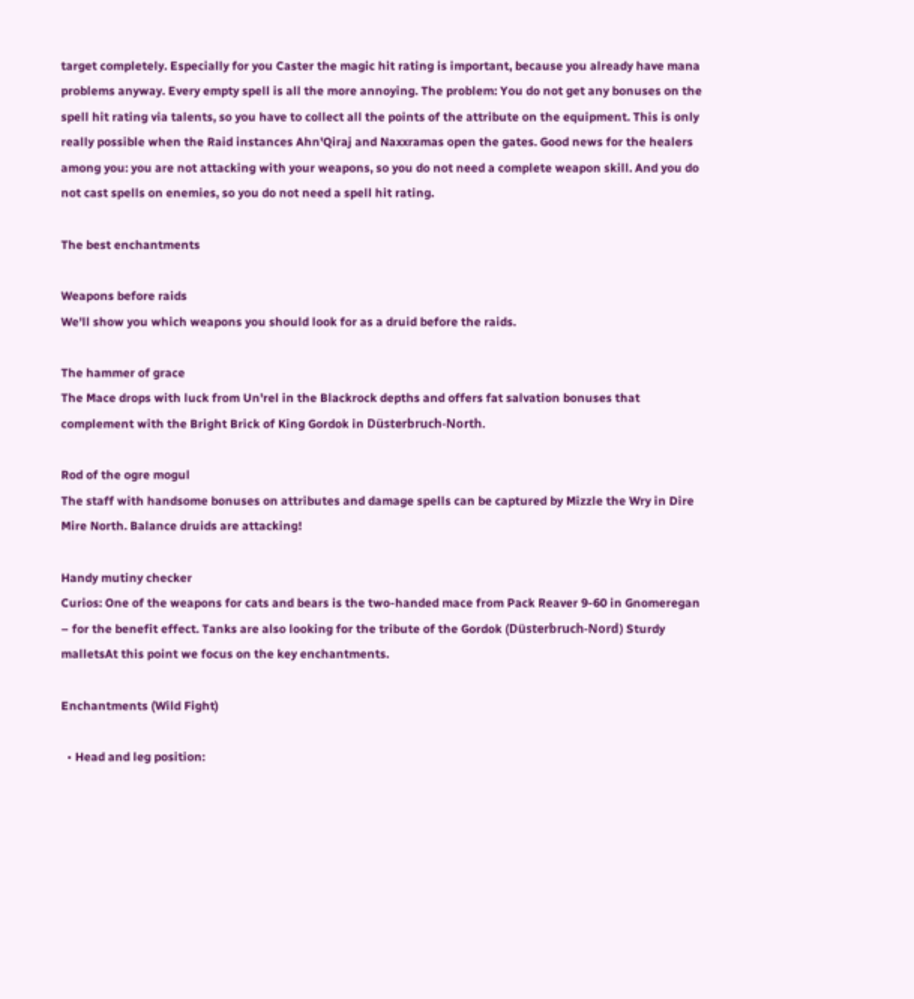target completely. Especially for you Caster the magic hit rating is important, because you already have mana problems anyway. Every empty spell is all the more annoying. The problem: You do not get any bonuses on the spell hit rating via talents, so you have to collect all the points of the attribute on the equipment. This is only really possible when the Raid instances Ahn'Qiraj and Naxxramas open the gates. Good news for the healers among you: you are not attacking with your weapons, so you do not need a complete weapon skill. And you do not cast spells on enemies, so you do not need a spell hit rating.

The best enchantments

Weapons before raids
We'll show you which weapons you should look for as a druid before the raids.

The hammer of grace
The Mace drops with luck from Un'rel in the Blackrock depths and offers fat salvation bonuses that complement with the Bright Brick of King Gordok in Düsterbruch-North.

Rod of the ogre mogul
The staff with handsome bonuses on attributes and damage spells can be captured by Mizzle the Wry in Dire Mire North. Balance druids are attacking!

Handy mutiny checker
Curios: One of the weapons for cats and bears is the two-handed mace from Pack Reaver 9-60 in Gnomeregan – for the benefit effect. Tanks are also looking for the tribute of the Gordok (Düsterbruch-Nord) Sturdy malletsAt this point we focus on the key enchantments.

Enchantments (Wild Fight)

  • Head and leg position: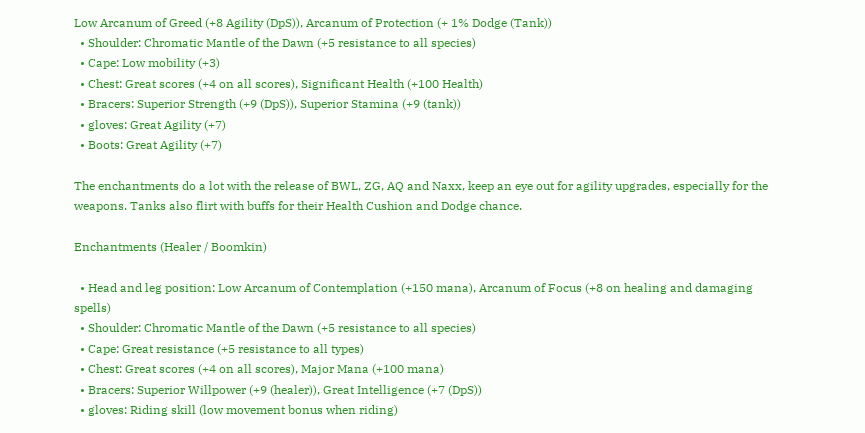Low Arcanum of Greed (+8 Agility (DpS)), Arcanum of Protection (+ 1% Dodge (Tank))
  • Shoulder: Chromatic Mantle of the Dawn (+5 resistance to all species)
  • Cape: Low mobility (+3)
  • Chest: Great scores (+4 on all scores), Significant Health (+100 Health)
  • Bracers: Superior Strength (+9 (DpS)), Superior Stamina (+9 (tank))
  • gloves: Great Agility (+7)
  • Boots: Great Agility (+7)

The enchantments do a lot with the release of BWL, ZG, AQ and Naxx, keep an eye out for agility upgrades, especially for the weapons. Tanks also flirt with buffs for their Health Cushion and Dodge chance.

Enchantments (Healer / Boomkin)

  • Head and leg position: Low Arcanum of Contemplation (+150 mana), Arcanum of Focus (+8 on healing and damaging spells)
  • Shoulder: Chromatic Mantle of the Dawn (+5 resistance to all species)
  • Cape: Great resistance (+5 resistance to all types)
  • Chest: Great scores (+4 on all scores), Major Mana (+100 mana)
  • Bracers: Superior Willpower (+9 (healer)), Great Intelligence (+7 (DpS))
  • gloves: Riding skill (low movement bonus when riding)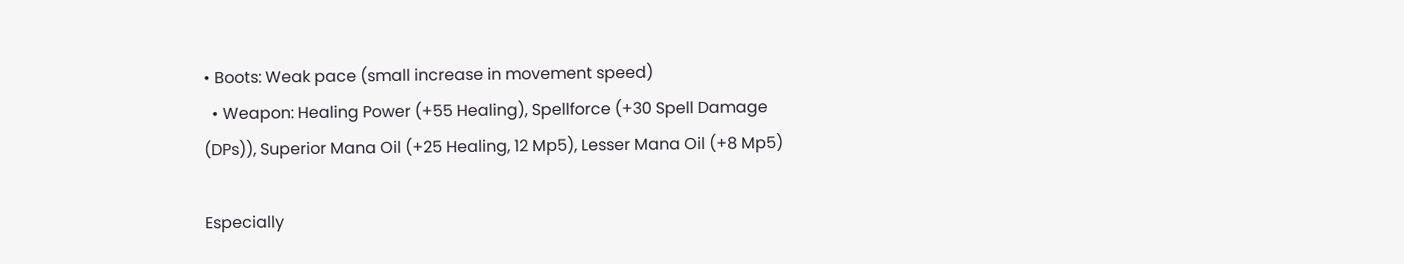• Boots: Weak pace (small increase in movement speed)
  • Weapon: Healing Power (+55 Healing), Spellforce (+30 Spell Damage (DPs)), Superior Mana Oil (+25 Healing, 12 Mp5), Lesser Mana Oil (+8 Mp5)

Especially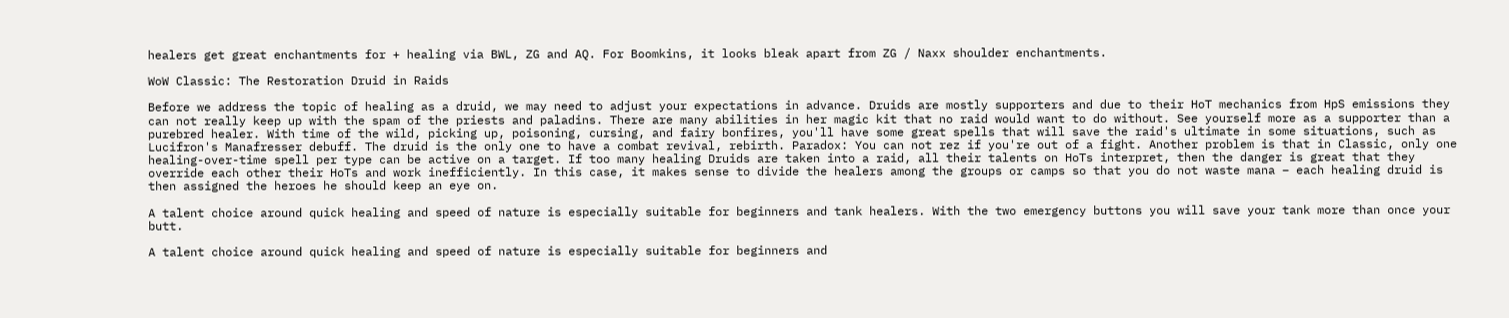healers get great enchantments for + healing via BWL, ZG and AQ. For Boomkins, it looks bleak apart from ZG / Naxx shoulder enchantments.

WoW Classic: The Restoration Druid in Raids

Before we address the topic of healing as a druid, we may need to adjust your expectations in advance. Druids are mostly supporters and due to their HoT mechanics from HpS emissions they can not really keep up with the spam of the priests and paladins. There are many abilities in her magic kit that no raid would want to do without. See yourself more as a supporter than a purebred healer. With time of the wild, picking up, poisoning, cursing, and fairy bonfires, you'll have some great spells that will save the raid's ultimate in some situations, such as Lucifron's Manafresser debuff. The druid is the only one to have a combat revival, rebirth. Paradox: You can not rez if you're out of a fight. Another problem is that in Classic, only one healing-over-time spell per type can be active on a target. If too many healing Druids are taken into a raid, all their talents on HoTs interpret, then the danger is great that they override each other their HoTs and work inefficiently. In this case, it makes sense to divide the healers among the groups or camps so that you do not waste mana – each healing druid is then assigned the heroes he should keep an eye on.

A talent choice around quick healing and speed of nature is especially suitable for beginners and tank healers. With the two emergency buttons you will save your tank more than once your butt.

A talent choice around quick healing and speed of nature is especially suitable for beginners and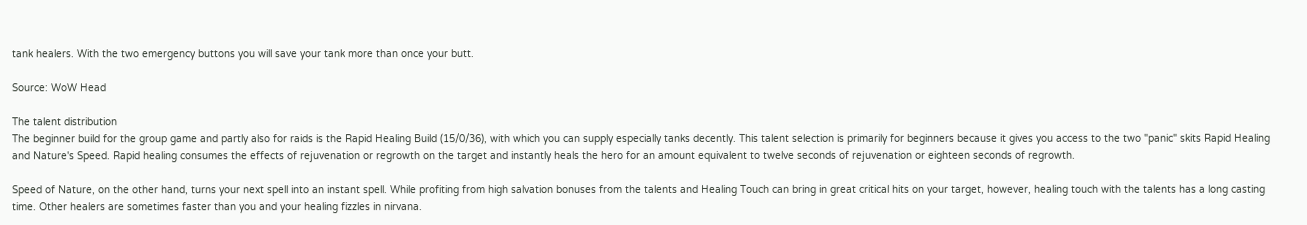tank healers. With the two emergency buttons you will save your tank more than once your butt.

Source: WoW Head

The talent distribution
The beginner build for the group game and partly also for raids is the Rapid Healing Build (15/0/36), with which you can supply especially tanks decently. This talent selection is primarily for beginners because it gives you access to the two "panic" skits Rapid Healing and Nature's Speed. Rapid healing consumes the effects of rejuvenation or regrowth on the target and instantly heals the hero for an amount equivalent to twelve seconds of rejuvenation or eighteen seconds of regrowth.

Speed of Nature, on the other hand, turns your next spell into an instant spell. While profiting from high salvation bonuses from the talents and Healing Touch can bring in great critical hits on your target, however, healing touch with the talents has a long casting time. Other healers are sometimes faster than you and your healing fizzles in nirvana.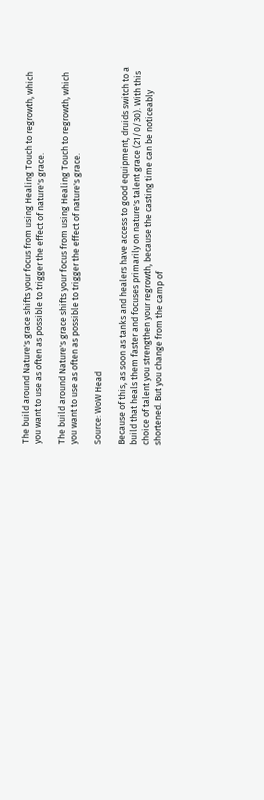The build around Nature's grace shifts your focus from using Healing Touch to regrowth, which you want to use as often as possible to trigger the effect of nature's grace.

The build around Nature's grace shifts your focus from using Healing Touch to regrowth, which you want to use as often as possible to trigger the effect of nature's grace.

Source: WoW Head

Because of this, as soon as tanks and healers have access to good equipment, druids switch to a build that heals them faster and focuses primarily on nature's talent grace (21/0/30). With this choice of talent you strengthen your regrowth, because the casting time can be noticeably shortened. But you change from the camp of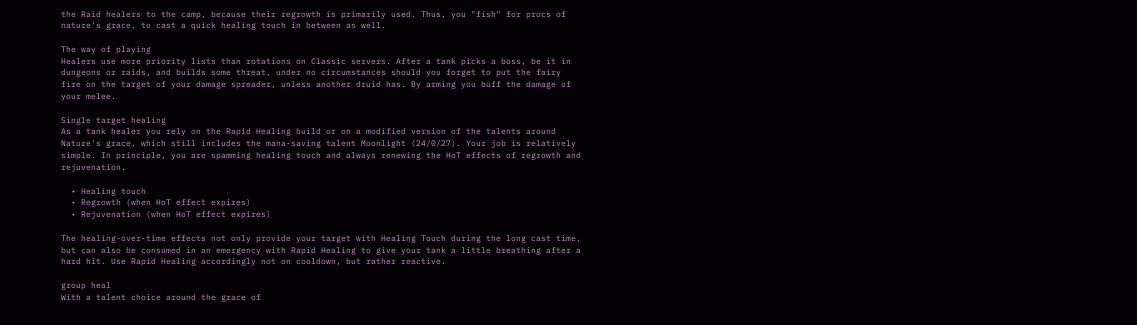the Raid healers to the camp, because their regrowth is primarily used. Thus, you "fish" for procs of nature's grace, to cast a quick healing touch in between as well.

The way of playing
Healers use more priority lists than rotations on Classic servers. After a tank picks a boss, be it in dungeons or raids, and builds some threat, under no circumstances should you forget to put the fairy fire on the target of your damage spreader, unless another druid has. By arming you buff the damage of your melee.

Single target healing
As a tank healer you rely on the Rapid Healing build or on a modified version of the talents around Nature's grace, which still includes the mana-saving talent Moonlight (24/0/27). Your job is relatively simple. In principle, you are spamming healing touch and always renewing the HoT effects of regrowth and rejuvenation.

  • Healing touch
  • Regrowth (when HoT effect expires)
  • Rejuvenation (when HoT effect expires)

The healing-over-time effects not only provide your target with Healing Touch during the long cast time, but can also be consumed in an emergency with Rapid Healing to give your tank a little breathing after a hard hit. Use Rapid Healing accordingly not on cooldown, but rather reactive.

group heal
With a talent choice around the grace of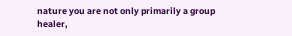nature you are not only primarily a group healer,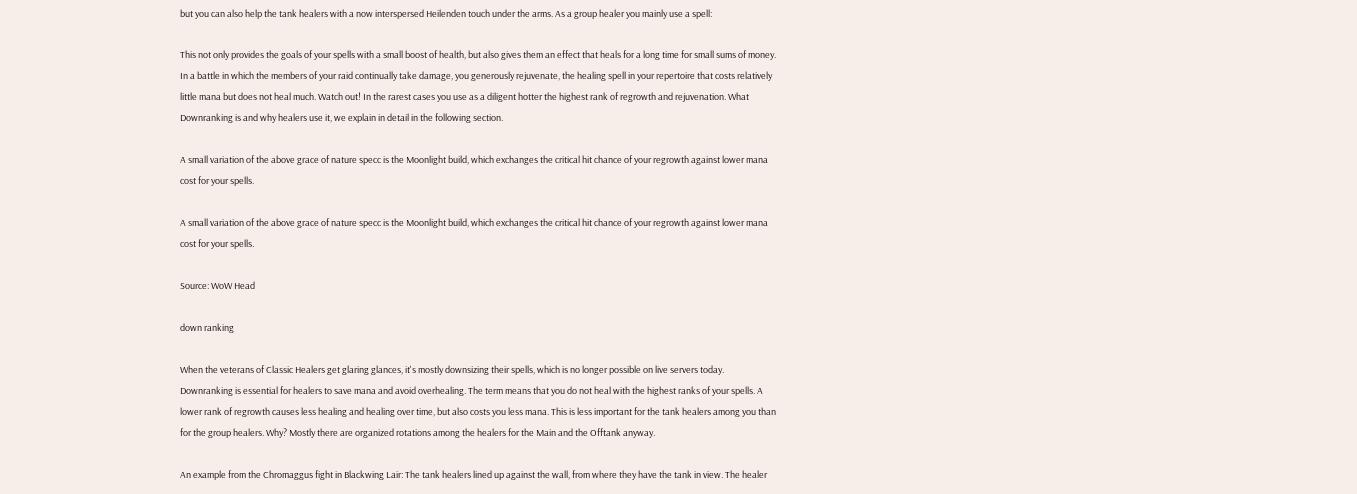but you can also help the tank healers with a now interspersed Heilenden touch under the arms. As a group healer you mainly use a spell:

This not only provides the goals of your spells with a small boost of health, but also gives them an effect that heals for a long time for small sums of money. In a battle in which the members of your raid continually take damage, you generously rejuvenate, the healing spell in your repertoire that costs relatively little mana but does not heal much. Watch out! In the rarest cases you use as a diligent hotter the highest rank of regrowth and rejuvenation. What Downranking is and why healers use it, we explain in detail in the following section.

A small variation of the above grace of nature specc is the Moonlight build, which exchanges the critical hit chance of your regrowth against lower mana cost for your spells.

A small variation of the above grace of nature specc is the Moonlight build, which exchanges the critical hit chance of your regrowth against lower mana cost for your spells.

Source: WoW Head

down ranking

When the veterans of Classic Healers get glaring glances, it's mostly downsizing their spells, which is no longer possible on live servers today. Downranking is essential for healers to save mana and avoid overhealing. The term means that you do not heal with the highest ranks of your spells. A lower rank of regrowth causes less healing and healing over time, but also costs you less mana. This is less important for the tank healers among you than for the group healers. Why? Mostly there are organized rotations among the healers for the Main and the Offtank anyway.

An example from the Chromaggus fight in Blackwing Lair: The tank healers lined up against the wall, from where they have the tank in view. The healer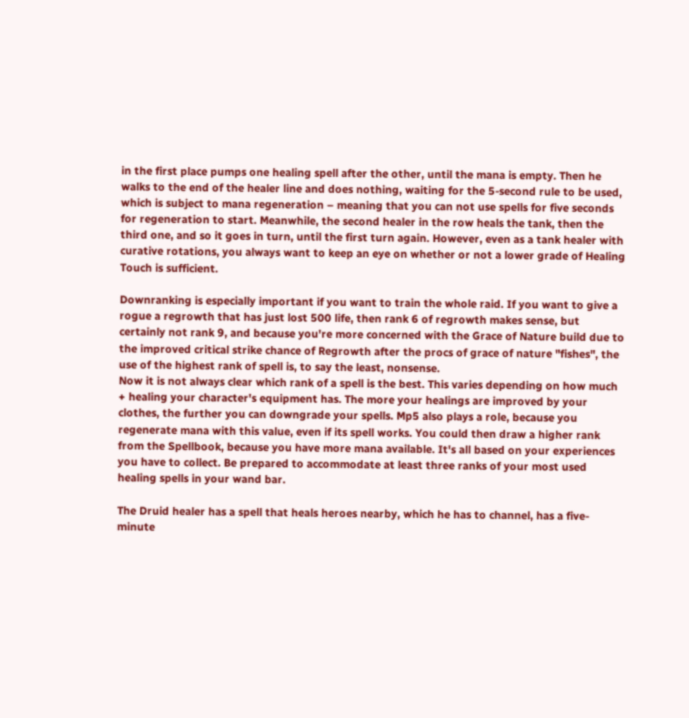in the first place pumps one healing spell after the other, until the mana is empty. Then he walks to the end of the healer line and does nothing, waiting for the 5-second rule to be used, which is subject to mana regeneration – meaning that you can not use spells for five seconds for regeneration to start. Meanwhile, the second healer in the row heals the tank, then the third one, and so it goes in turn, until the first turn again. However, even as a tank healer with curative rotations, you always want to keep an eye on whether or not a lower grade of Healing Touch is sufficient.

Downranking is especially important if you want to train the whole raid. If you want to give a rogue a regrowth that has just lost 500 life, then rank 6 of regrowth makes sense, but certainly not rank 9, and because you're more concerned with the Grace of Nature build due to the improved critical strike chance of Regrowth after the procs of grace of nature "fishes", the use of the highest rank of spell is, to say the least, nonsense.
Now it is not always clear which rank of a spell is the best. This varies depending on how much + healing your character's equipment has. The more your healings are improved by your clothes, the further you can downgrade your spells. Mp5 also plays a role, because you regenerate mana with this value, even if its spell works. You could then draw a higher rank from the Spellbook, because you have more mana available. It's all based on your experiences you have to collect. Be prepared to accommodate at least three ranks of your most used healing spells in your wand bar.

The Druid healer has a spell that heals heroes nearby, which he has to channel, has a five-minute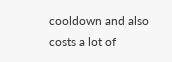cooldown and also costs a lot of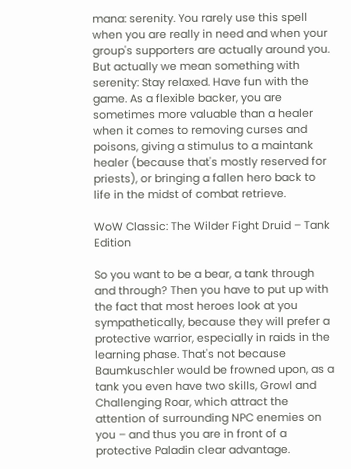mana: serenity. You rarely use this spell when you are really in need and when your group's supporters are actually around you. But actually we mean something with serenity: Stay relaxed. Have fun with the game. As a flexible backer, you are sometimes more valuable than a healer when it comes to removing curses and poisons, giving a stimulus to a maintank healer (because that's mostly reserved for priests), or bringing a fallen hero back to life in the midst of combat retrieve.

WoW Classic: The Wilder Fight Druid – Tank Edition

So you want to be a bear, a tank through and through? Then you have to put up with the fact that most heroes look at you sympathetically, because they will prefer a protective warrior, especially in raids in the learning phase. That's not because Baumkuschler would be frowned upon, as a tank you even have two skills, Growl and Challenging Roar, which attract the attention of surrounding NPC enemies on you – and thus you are in front of a protective Paladin clear advantage.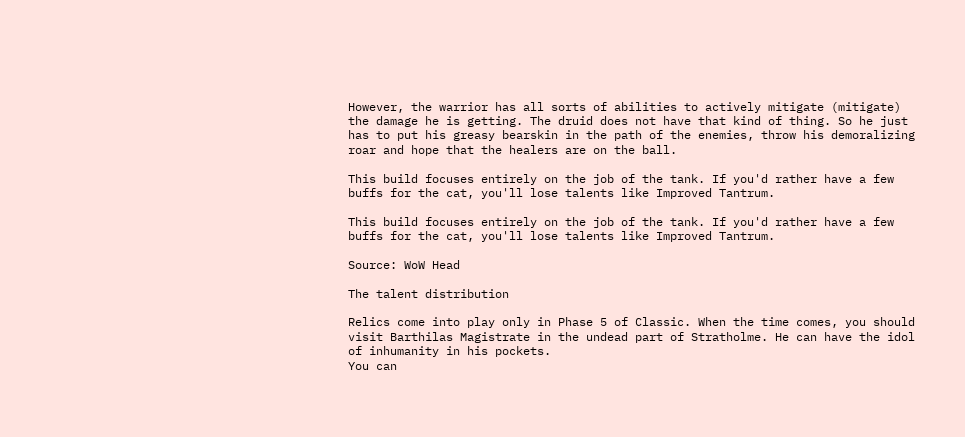However, the warrior has all sorts of abilities to actively mitigate (mitigate) the damage he is getting. The druid does not have that kind of thing. So he just has to put his greasy bearskin in the path of the enemies, throw his demoralizing roar and hope that the healers are on the ball.

This build focuses entirely on the job of the tank. If you'd rather have a few buffs for the cat, you'll lose talents like Improved Tantrum.

This build focuses entirely on the job of the tank. If you'd rather have a few buffs for the cat, you'll lose talents like Improved Tantrum.

Source: WoW Head

The talent distribution

Relics come into play only in Phase 5 of Classic. When the time comes, you should visit Barthilas Magistrate in the undead part of Stratholme. He can have the idol of inhumanity in his pockets.
You can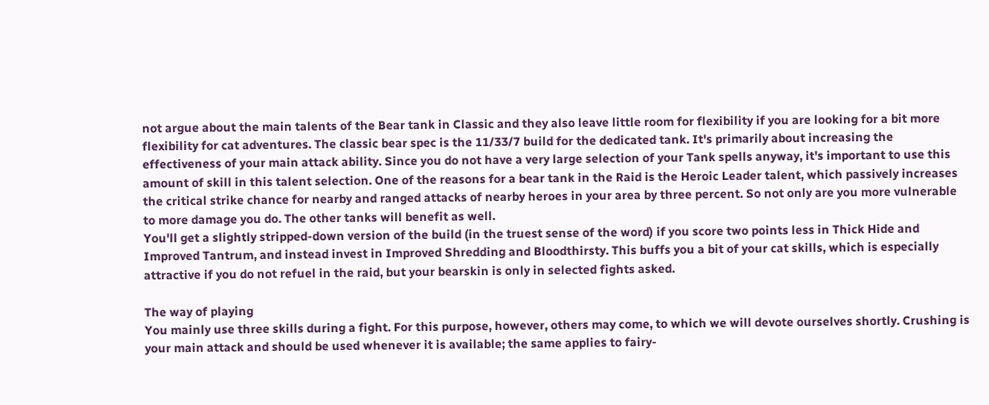not argue about the main talents of the Bear tank in Classic and they also leave little room for flexibility if you are looking for a bit more flexibility for cat adventures. The classic bear spec is the 11/33/7 build for the dedicated tank. It's primarily about increasing the effectiveness of your main attack ability. Since you do not have a very large selection of your Tank spells anyway, it's important to use this amount of skill in this talent selection. One of the reasons for a bear tank in the Raid is the Heroic Leader talent, which passively increases the critical strike chance for nearby and ranged attacks of nearby heroes in your area by three percent. So not only are you more vulnerable to more damage you do. The other tanks will benefit as well.
You'll get a slightly stripped-down version of the build (in the truest sense of the word) if you score two points less in Thick Hide and Improved Tantrum, and instead invest in Improved Shredding and Bloodthirsty. This buffs you a bit of your cat skills, which is especially attractive if you do not refuel in the raid, but your bearskin is only in selected fights asked.

The way of playing
You mainly use three skills during a fight. For this purpose, however, others may come, to which we will devote ourselves shortly. Crushing is your main attack and should be used whenever it is available; the same applies to fairy-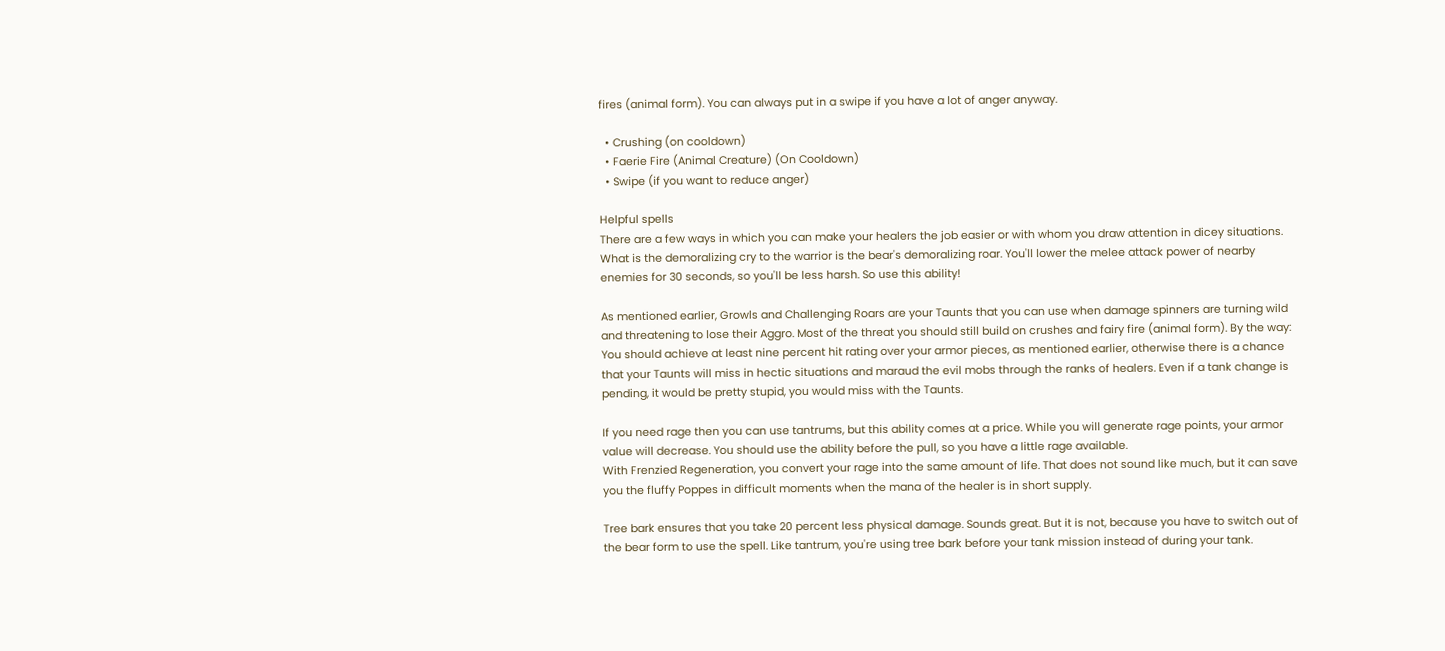fires (animal form). You can always put in a swipe if you have a lot of anger anyway.

  • Crushing (on cooldown)
  • Faerie Fire (Animal Creature) (On Cooldown)
  • Swipe (if you want to reduce anger)

Helpful spells
There are a few ways in which you can make your healers the job easier or with whom you draw attention in dicey situations. What is the demoralizing cry to the warrior is the bear's demoralizing roar. You'll lower the melee attack power of nearby enemies for 30 seconds, so you'll be less harsh. So use this ability!

As mentioned earlier, Growls and Challenging Roars are your Taunts that you can use when damage spinners are turning wild and threatening to lose their Aggro. Most of the threat you should still build on crushes and fairy fire (animal form). By the way: You should achieve at least nine percent hit rating over your armor pieces, as mentioned earlier, otherwise there is a chance that your Taunts will miss in hectic situations and maraud the evil mobs through the ranks of healers. Even if a tank change is pending, it would be pretty stupid, you would miss with the Taunts.

If you need rage then you can use tantrums, but this ability comes at a price. While you will generate rage points, your armor value will decrease. You should use the ability before the pull, so you have a little rage available.
With Frenzied Regeneration, you convert your rage into the same amount of life. That does not sound like much, but it can save you the fluffy Poppes in difficult moments when the mana of the healer is in short supply.

Tree bark ensures that you take 20 percent less physical damage. Sounds great. But it is not, because you have to switch out of the bear form to use the spell. Like tantrum, you're using tree bark before your tank mission instead of during your tank.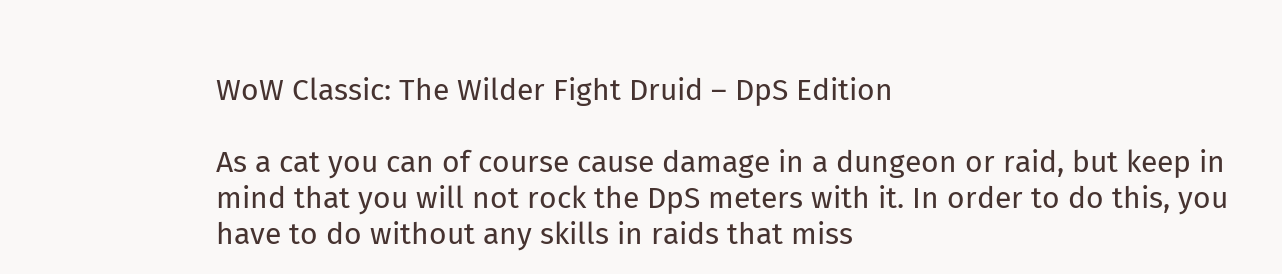WoW Classic: The Wilder Fight Druid – DpS Edition

As a cat you can of course cause damage in a dungeon or raid, but keep in mind that you will not rock the DpS meters with it. In order to do this, you have to do without any skills in raids that miss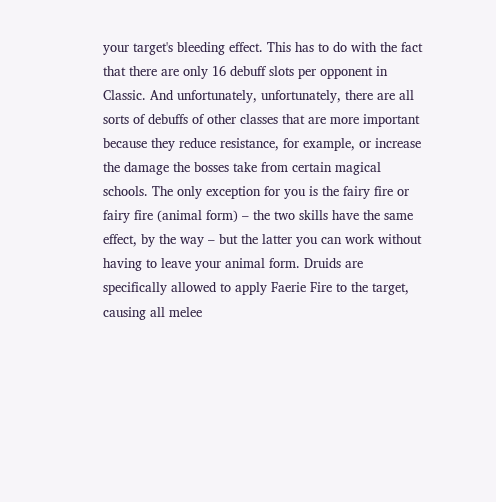your target's bleeding effect. This has to do with the fact that there are only 16 debuff slots per opponent in Classic. And unfortunately, unfortunately, there are all sorts of debuffs of other classes that are more important because they reduce resistance, for example, or increase the damage the bosses take from certain magical schools. The only exception for you is the fairy fire or fairy fire (animal form) – the two skills have the same effect, by the way – but the latter you can work without having to leave your animal form. Druids are specifically allowed to apply Faerie Fire to the target, causing all melee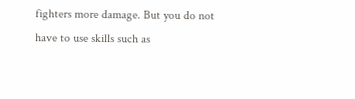fighters more damage. But you do not have to use skills such as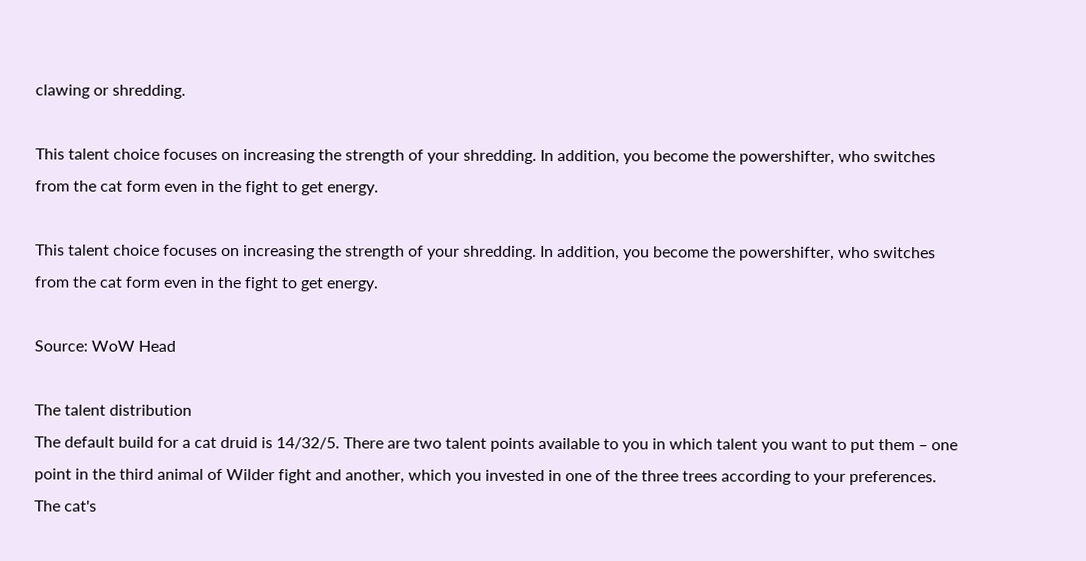clawing or shredding.

This talent choice focuses on increasing the strength of your shredding. In addition, you become the powershifter, who switches from the cat form even in the fight to get energy.

This talent choice focuses on increasing the strength of your shredding. In addition, you become the powershifter, who switches from the cat form even in the fight to get energy.

Source: WoW Head

The talent distribution
The default build for a cat druid is 14/32/5. There are two talent points available to you in which talent you want to put them – one point in the third animal of Wilder fight and another, which you invested in one of the three trees according to your preferences. The cat's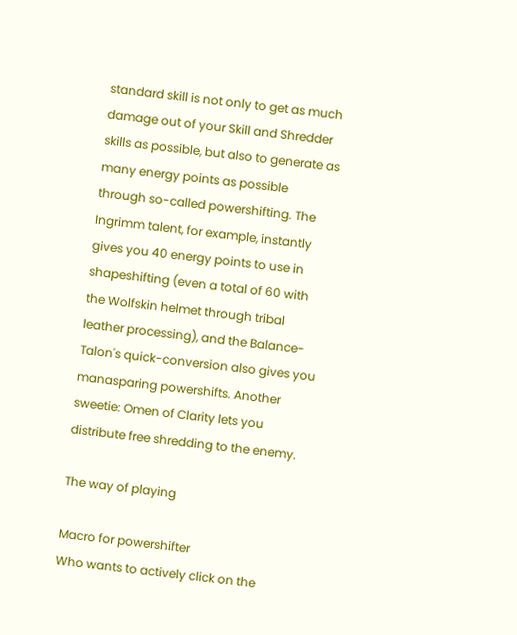standard skill is not only to get as much damage out of your Skill and Shredder skills as possible, but also to generate as many energy points as possible through so-called powershifting. The Ingrimm talent, for example, instantly gives you 40 energy points to use in shapeshifting (even a total of 60 with the Wolfskin helmet through tribal leather processing), and the Balance-Talon's quick-conversion also gives you manasparing powershifts. Another sweetie: Omen of Clarity lets you distribute free shredding to the enemy.

The way of playing

Macro for powershifter
Who wants to actively click on the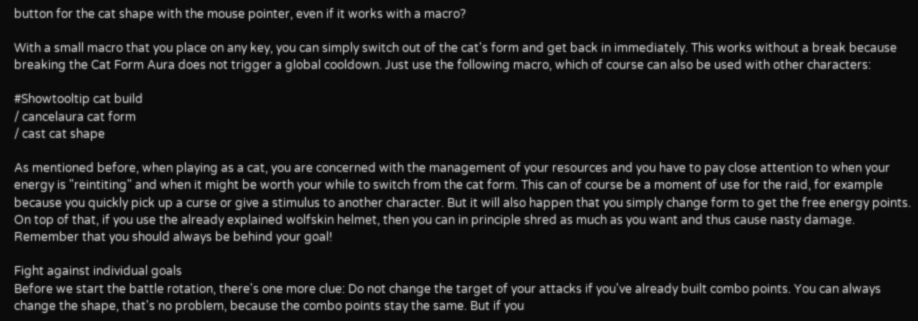button for the cat shape with the mouse pointer, even if it works with a macro?

With a small macro that you place on any key, you can simply switch out of the cat's form and get back in immediately. This works without a break because breaking the Cat Form Aura does not trigger a global cooldown. Just use the following macro, which of course can also be used with other characters:

#Showtooltip cat build
/ cancelaura cat form
/ cast cat shape

As mentioned before, when playing as a cat, you are concerned with the management of your resources and you have to pay close attention to when your energy is "reintiting" and when it might be worth your while to switch from the cat form. This can of course be a moment of use for the raid, for example because you quickly pick up a curse or give a stimulus to another character. But it will also happen that you simply change form to get the free energy points. On top of that, if you use the already explained wolfskin helmet, then you can in principle shred as much as you want and thus cause nasty damage. Remember that you should always be behind your goal!

Fight against individual goals
Before we start the battle rotation, there's one more clue: Do not change the target of your attacks if you've already built combo points. You can always change the shape, that's no problem, because the combo points stay the same. But if you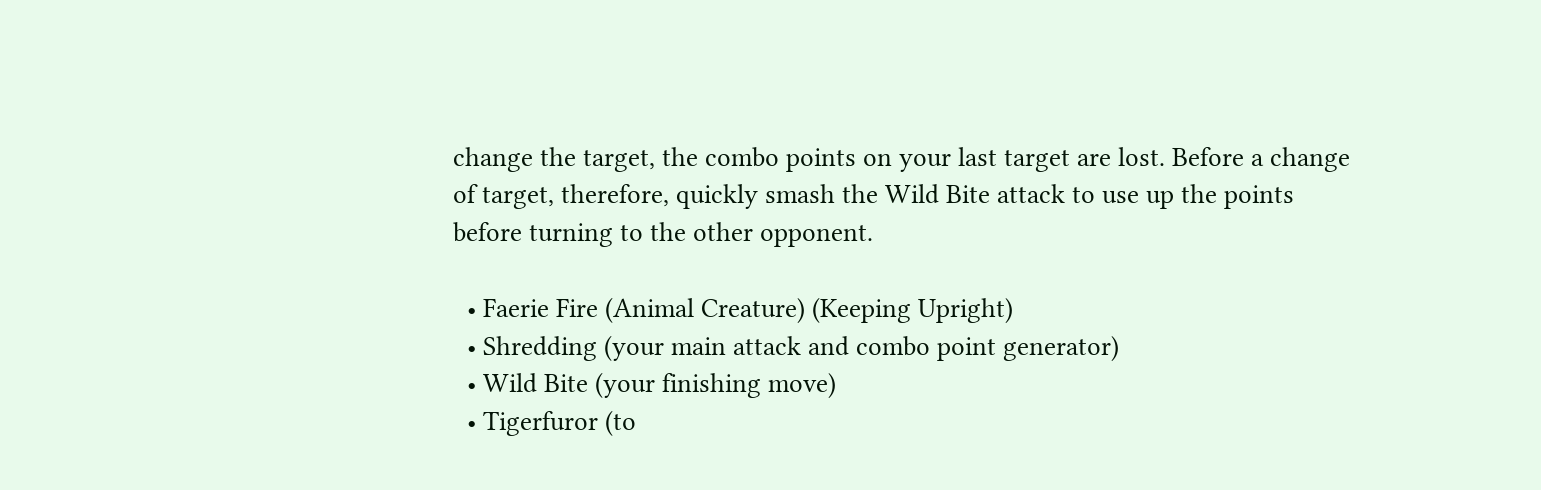change the target, the combo points on your last target are lost. Before a change of target, therefore, quickly smash the Wild Bite attack to use up the points before turning to the other opponent.

  • Faerie Fire (Animal Creature) (Keeping Upright)
  • Shredding (your main attack and combo point generator)
  • Wild Bite (your finishing move)
  • Tigerfuror (to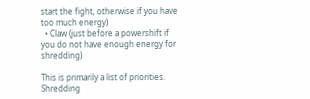start the fight, otherwise if you have too much energy)
  • Claw (just before a powershift if you do not have enough energy for shredding)

This is primarily a list of priorities. Shredding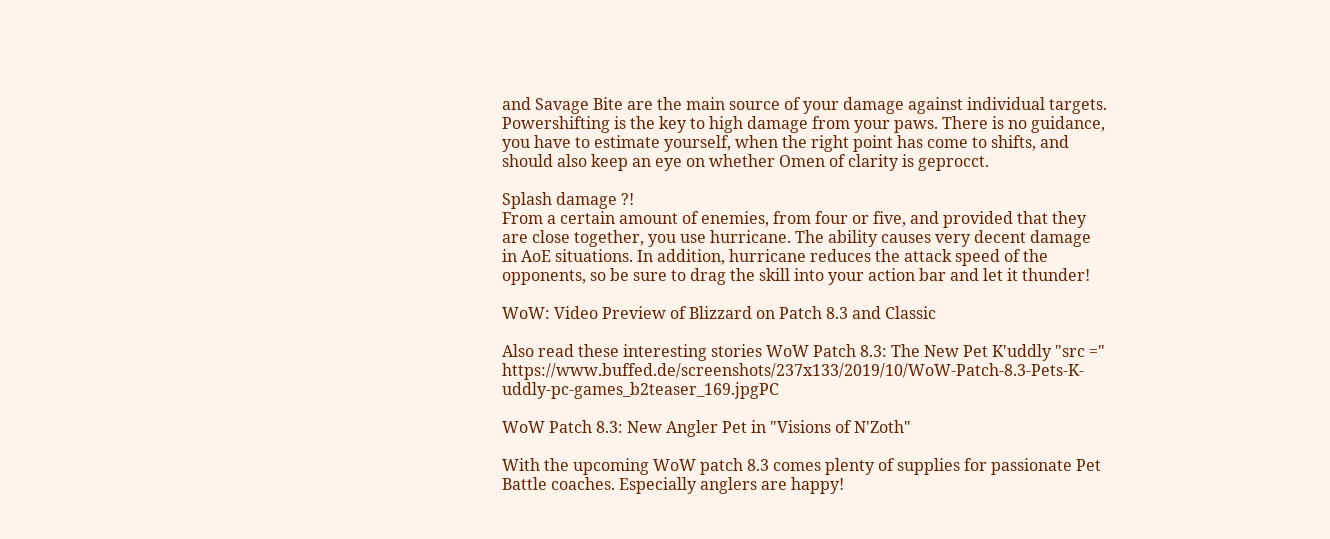and Savage Bite are the main source of your damage against individual targets. Powershifting is the key to high damage from your paws. There is no guidance, you have to estimate yourself, when the right point has come to shifts, and should also keep an eye on whether Omen of clarity is geprocct.

Splash damage ?!
From a certain amount of enemies, from four or five, and provided that they are close together, you use hurricane. The ability causes very decent damage in AoE situations. In addition, hurricane reduces the attack speed of the opponents, so be sure to drag the skill into your action bar and let it thunder!

WoW: Video Preview of Blizzard on Patch 8.3 and Classic

Also read these interesting stories WoW Patch 8.3: The New Pet K'uddly "src =" https://www.buffed.de/screenshots/237x133/2019/10/WoW-Patch-8.3-Pets-K-uddly-pc-games_b2teaser_169.jpgPC

WoW Patch 8.3: New Angler Pet in "Visions of N'Zoth"

With the upcoming WoW patch 8.3 comes plenty of supplies for passionate Pet Battle coaches. Especially anglers are happy!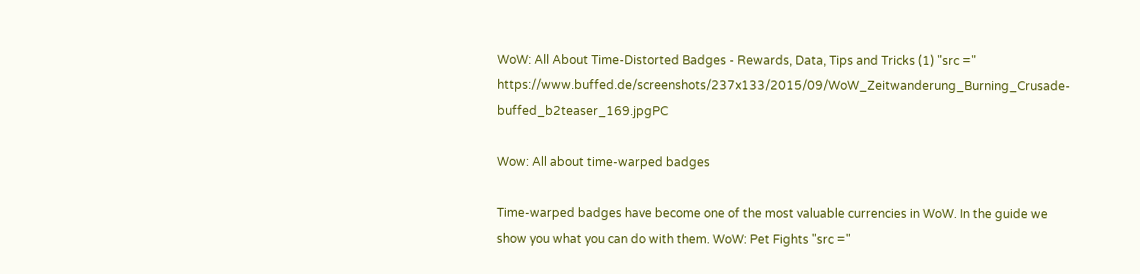WoW: All About Time-Distorted Badges - Rewards, Data, Tips and Tricks (1) "src =" https://www.buffed.de/screenshots/237x133/2015/09/WoW_Zeitwanderung_Burning_Crusade-buffed_b2teaser_169.jpgPC

Wow: All about time-warped badges

Time-warped badges have become one of the most valuable currencies in WoW. In the guide we show you what you can do with them. WoW: Pet Fights "src ="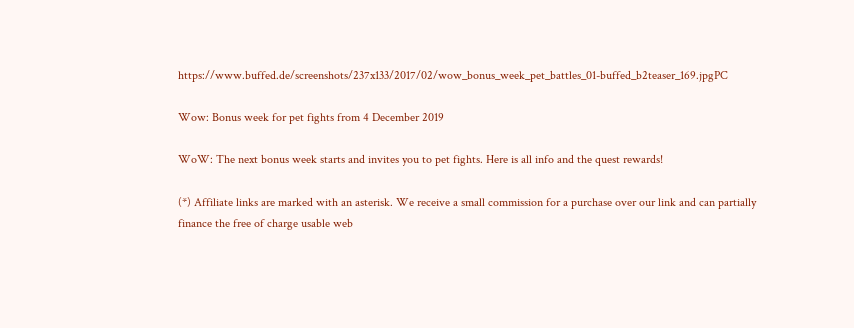https://www.buffed.de/screenshots/237x133/2017/02/wow_bonus_week_pet_battles_01-buffed_b2teaser_169.jpgPC

Wow: Bonus week for pet fights from 4 December 2019

WoW: The next bonus week starts and invites you to pet fights. Here is all info and the quest rewards!

(*) Affiliate links are marked with an asterisk. We receive a small commission for a purchase over our link and can partially finance the free of charge usable web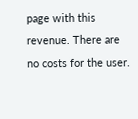page with this revenue. There are no costs for the user.